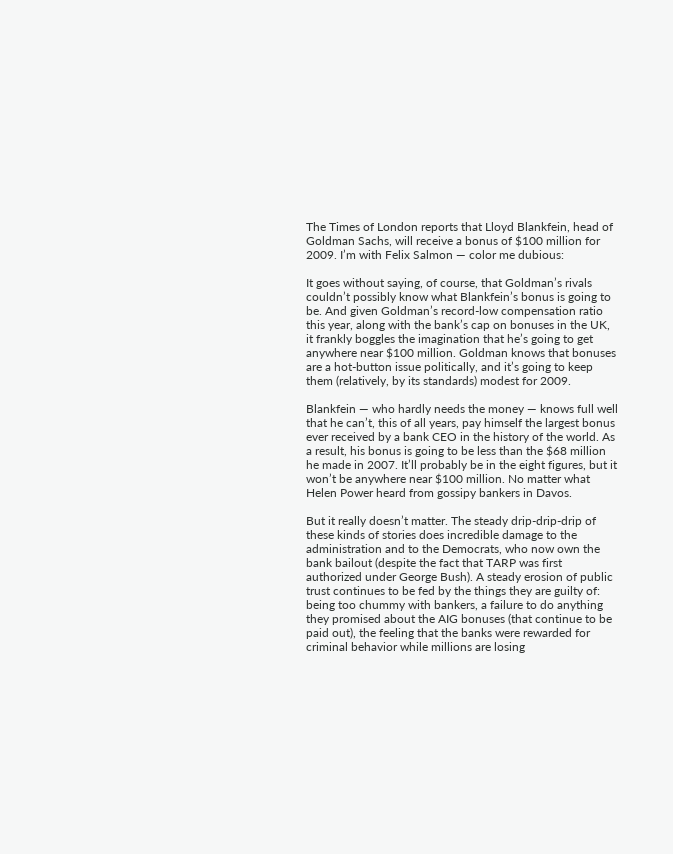The Times of London reports that Lloyd Blankfein, head of Goldman Sachs, will receive a bonus of $100 million for 2009. I’m with Felix Salmon — color me dubious:

It goes without saying, of course, that Goldman’s rivals couldn’t possibly know what Blankfein’s bonus is going to be. And given Goldman’s record-low compensation ratio this year, along with the bank’s cap on bonuses in the UK, it frankly boggles the imagination that he’s going to get anywhere near $100 million. Goldman knows that bonuses are a hot-button issue politically, and it’s going to keep them (relatively, by its standards) modest for 2009.

Blankfein — who hardly needs the money — knows full well that he can’t, this of all years, pay himself the largest bonus ever received by a bank CEO in the history of the world. As a result, his bonus is going to be less than the $68 million he made in 2007. It’ll probably be in the eight figures, but it won’t be anywhere near $100 million. No matter what Helen Power heard from gossipy bankers in Davos.

But it really doesn’t matter. The steady drip-drip-drip of these kinds of stories does incredible damage to the administration and to the Democrats, who now own the bank bailout (despite the fact that TARP was first authorized under George Bush). A steady erosion of public trust continues to be fed by the things they are guilty of: being too chummy with bankers, a failure to do anything they promised about the AIG bonuses (that continue to be paid out), the feeling that the banks were rewarded for criminal behavior while millions are losing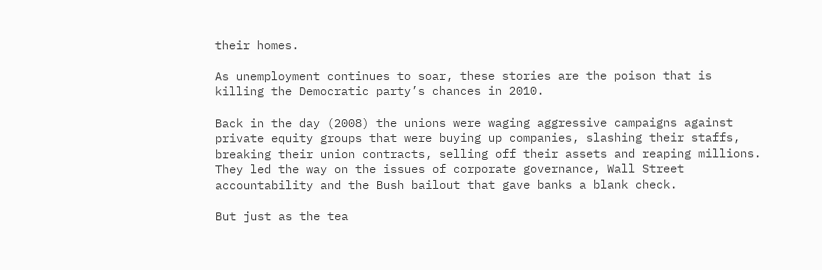their homes.

As unemployment continues to soar, these stories are the poison that is killing the Democratic party’s chances in 2010.

Back in the day (2008) the unions were waging aggressive campaigns against private equity groups that were buying up companies, slashing their staffs, breaking their union contracts, selling off their assets and reaping millions. They led the way on the issues of corporate governance, Wall Street accountability and the Bush bailout that gave banks a blank check.

But just as the tea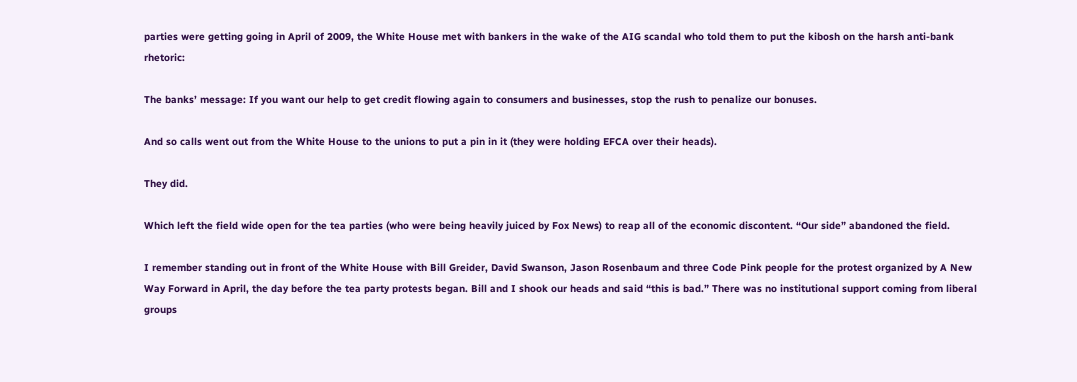parties were getting going in April of 2009, the White House met with bankers in the wake of the AIG scandal who told them to put the kibosh on the harsh anti-bank rhetoric:

The banks’ message: If you want our help to get credit flowing again to consumers and businesses, stop the rush to penalize our bonuses.

And so calls went out from the White House to the unions to put a pin in it (they were holding EFCA over their heads).

They did.

Which left the field wide open for the tea parties (who were being heavily juiced by Fox News) to reap all of the economic discontent. “Our side” abandoned the field.

I remember standing out in front of the White House with Bill Greider, David Swanson, Jason Rosenbaum and three Code Pink people for the protest organized by A New Way Forward in April, the day before the tea party protests began. Bill and I shook our heads and said “this is bad.” There was no institutional support coming from liberal groups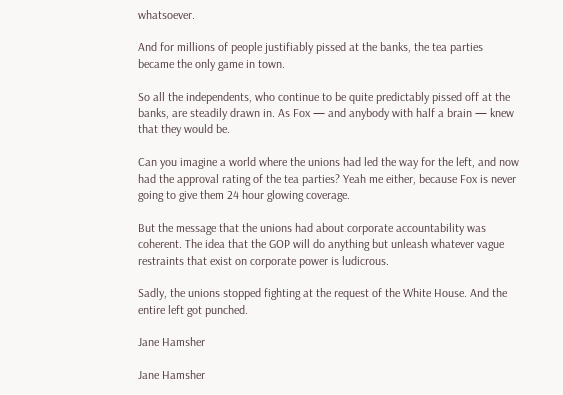whatsoever.

And for millions of people justifiably pissed at the banks, the tea parties became the only game in town.

So all the independents, who continue to be quite predictably pissed off at the banks, are steadily drawn in. As Fox — and anybody with half a brain — knew that they would be.

Can you imagine a world where the unions had led the way for the left, and now had the approval rating of the tea parties? Yeah me either, because Fox is never going to give them 24 hour glowing coverage.

But the message that the unions had about corporate accountability was coherent. The idea that the GOP will do anything but unleash whatever vague restraints that exist on corporate power is ludicrous.

Sadly, the unions stopped fighting at the request of the White House. And the entire left got punched.

Jane Hamsher

Jane Hamsher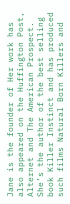Jane is the founder of Her work has also appeared on the Huffington Post, Alternet and The American Prospect. She’s the author of the best selling book Killer Instinct and has produced such films Natural Born Killers and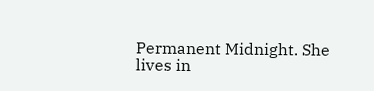Permanent Midnight. She lives in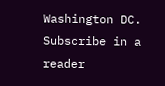Washington DC.
Subscribe in a reader